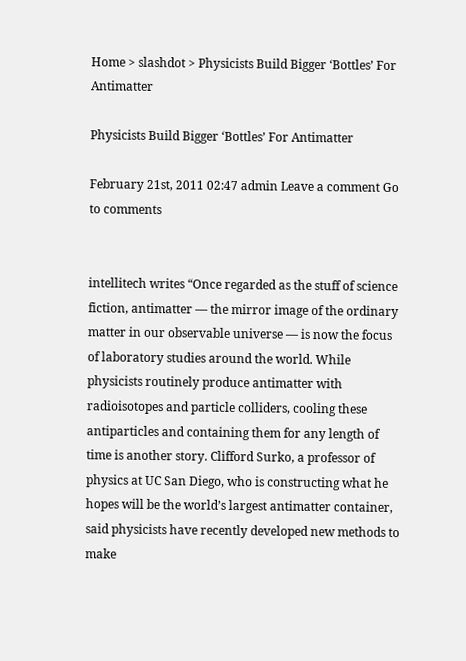Home > slashdot > Physicists Build Bigger ‘Bottles’ For Antimatter

Physicists Build Bigger ‘Bottles’ For Antimatter

February 21st, 2011 02:47 admin Leave a comment Go to comments


intellitech writes “Once regarded as the stuff of science fiction, antimatter — the mirror image of the ordinary matter in our observable universe — is now the focus of laboratory studies around the world. While physicists routinely produce antimatter with radioisotopes and particle colliders, cooling these antiparticles and containing them for any length of time is another story. Clifford Surko, a professor of physics at UC San Diego, who is constructing what he hopes will be the world’s largest antimatter container, said physicists have recently developed new methods to make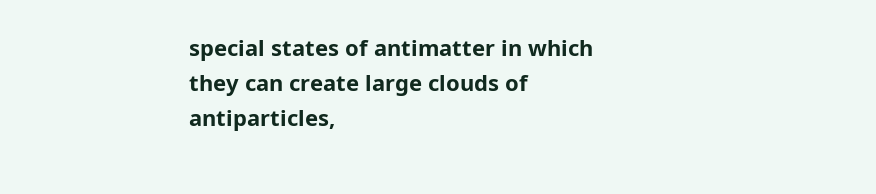special states of antimatter in which they can create large clouds of antiparticles,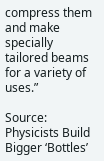compress them and make specially tailored beams for a variety of uses.”

Source: Physicists Build Bigger ‘Bottles’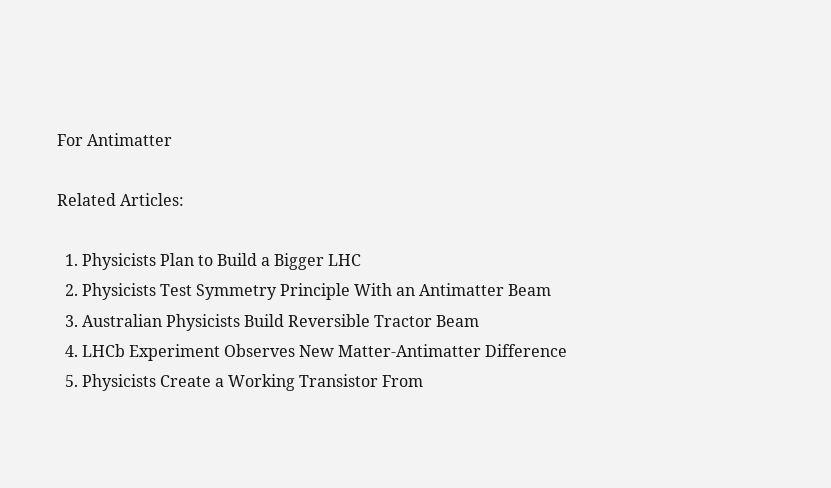For Antimatter

Related Articles:

  1. Physicists Plan to Build a Bigger LHC
  2. Physicists Test Symmetry Principle With an Antimatter Beam
  3. Australian Physicists Build Reversible Tractor Beam
  4. LHCb Experiment Observes New Matter-Antimatter Difference
  5. Physicists Create a Working Transistor From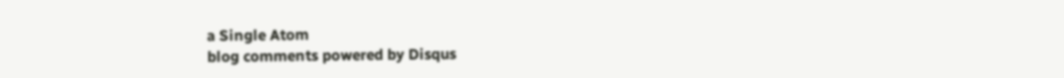a Single Atom
blog comments powered by Disqus